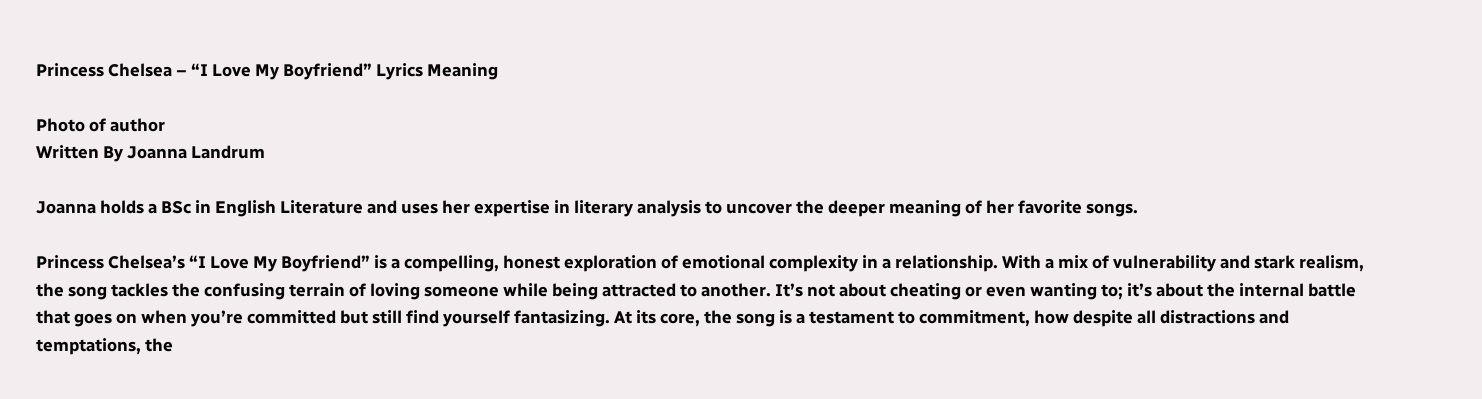Princess Chelsea – “I Love My Boyfriend” Lyrics Meaning

Photo of author
Written By Joanna Landrum

Joanna holds a BSc in English Literature and uses her expertise in literary analysis to uncover the deeper meaning of her favorite songs.

Princess Chelsea’s “I Love My Boyfriend” is a compelling, honest exploration of emotional complexity in a relationship. With a mix of vulnerability and stark realism, the song tackles the confusing terrain of loving someone while being attracted to another. It’s not about cheating or even wanting to; it’s about the internal battle that goes on when you’re committed but still find yourself fantasizing. At its core, the song is a testament to commitment, how despite all distractions and temptations, the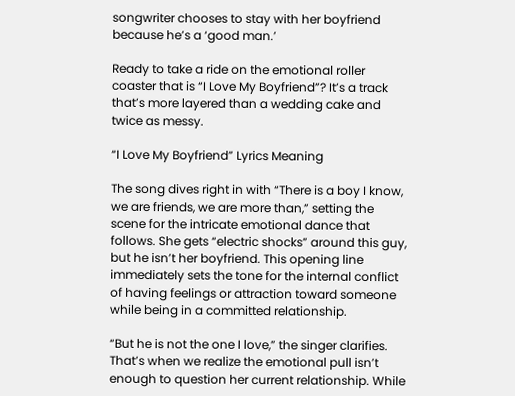songwriter chooses to stay with her boyfriend because he’s a ‘good man.’

Ready to take a ride on the emotional roller coaster that is “I Love My Boyfriend”? It’s a track that’s more layered than a wedding cake and twice as messy.

“I Love My Boyfriend” Lyrics Meaning

The song dives right in with “There is a boy I know, we are friends, we are more than,” setting the scene for the intricate emotional dance that follows. She gets “electric shocks” around this guy, but he isn’t her boyfriend. This opening line immediately sets the tone for the internal conflict of having feelings or attraction toward someone while being in a committed relationship.

“But he is not the one I love,” the singer clarifies. That’s when we realize the emotional pull isn’t enough to question her current relationship. While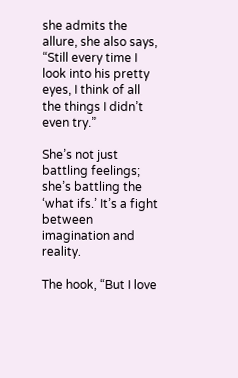she admits the allure, she also says, “Still every time I look into his pretty eyes, I think of all the things I didn’t even try.”

She’s not just battling feelings; she’s battling the ‘what ifs.’ It’s a fight between imagination and reality.

The hook, “But I love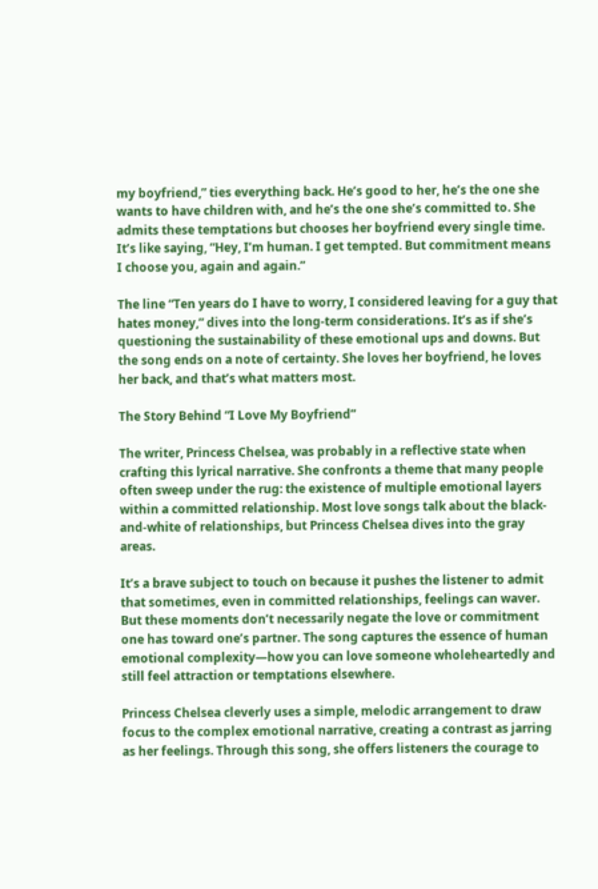my boyfriend,” ties everything back. He’s good to her, he’s the one she wants to have children with, and he’s the one she’s committed to. She admits these temptations but chooses her boyfriend every single time. It’s like saying, “Hey, I’m human. I get tempted. But commitment means I choose you, again and again.”

The line “Ten years do I have to worry, I considered leaving for a guy that hates money,” dives into the long-term considerations. It’s as if she’s questioning the sustainability of these emotional ups and downs. But the song ends on a note of certainty. She loves her boyfriend, he loves her back, and that’s what matters most.

The Story Behind “I Love My Boyfriend”

The writer, Princess Chelsea, was probably in a reflective state when crafting this lyrical narrative. She confronts a theme that many people often sweep under the rug: the existence of multiple emotional layers within a committed relationship. Most love songs talk about the black-and-white of relationships, but Princess Chelsea dives into the gray areas.

It’s a brave subject to touch on because it pushes the listener to admit that sometimes, even in committed relationships, feelings can waver. But these moments don’t necessarily negate the love or commitment one has toward one’s partner. The song captures the essence of human emotional complexity—how you can love someone wholeheartedly and still feel attraction or temptations elsewhere.

Princess Chelsea cleverly uses a simple, melodic arrangement to draw focus to the complex emotional narrative, creating a contrast as jarring as her feelings. Through this song, she offers listeners the courage to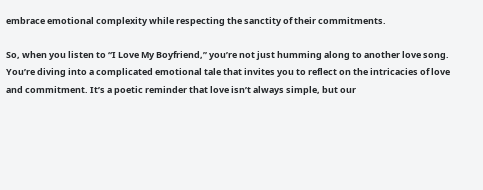embrace emotional complexity while respecting the sanctity of their commitments.

So, when you listen to “I Love My Boyfriend,” you’re not just humming along to another love song. You’re diving into a complicated emotional tale that invites you to reflect on the intricacies of love and commitment. It’s a poetic reminder that love isn’t always simple, but our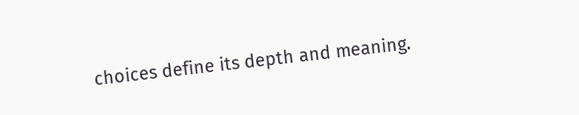choices define its depth and meaning.